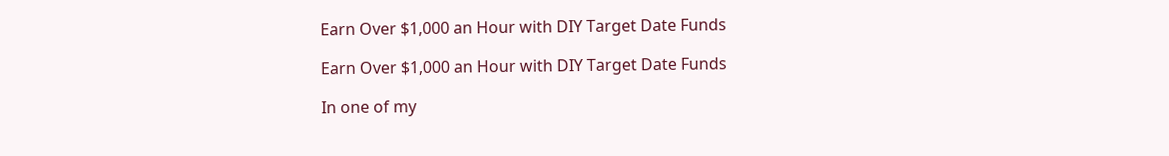Earn Over $1,000 an Hour with DIY Target Date Funds

Earn Over $1,000 an Hour with DIY Target Date Funds

In one of my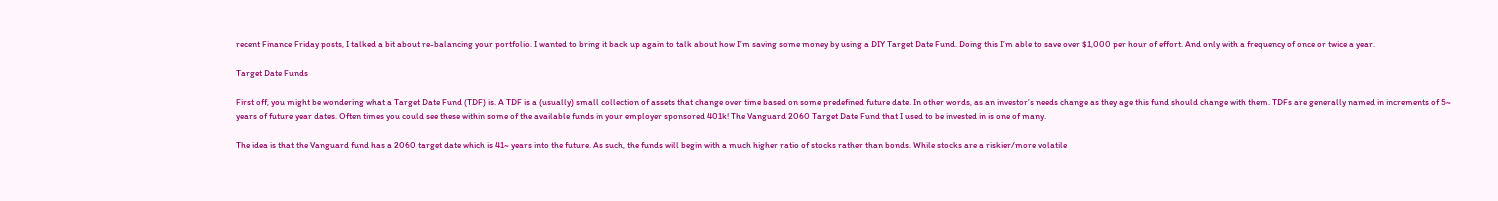recent Finance Friday posts, I talked a bit about re-balancing your portfolio. I wanted to bring it back up again to talk about how I’m saving some money by using a DIY Target Date Fund. Doing this I’m able to save over $1,000 per hour of effort. And only with a frequency of once or twice a year.

Target Date Funds

First off, you might be wondering what a Target Date Fund (TDF) is. A TDF is a (usually) small collection of assets that change over time based on some predefined future date. In other words, as an investor’s needs change as they age this fund should change with them. TDFs are generally named in increments of 5~ years of future year dates. Often times you could see these within some of the available funds in your employer sponsored 401k! The Vanguard 2060 Target Date Fund that I used to be invested in is one of many.

The idea is that the Vanguard fund has a 2060 target date which is 41~ years into the future. As such, the funds will begin with a much higher ratio of stocks rather than bonds. While stocks are a riskier/more volatile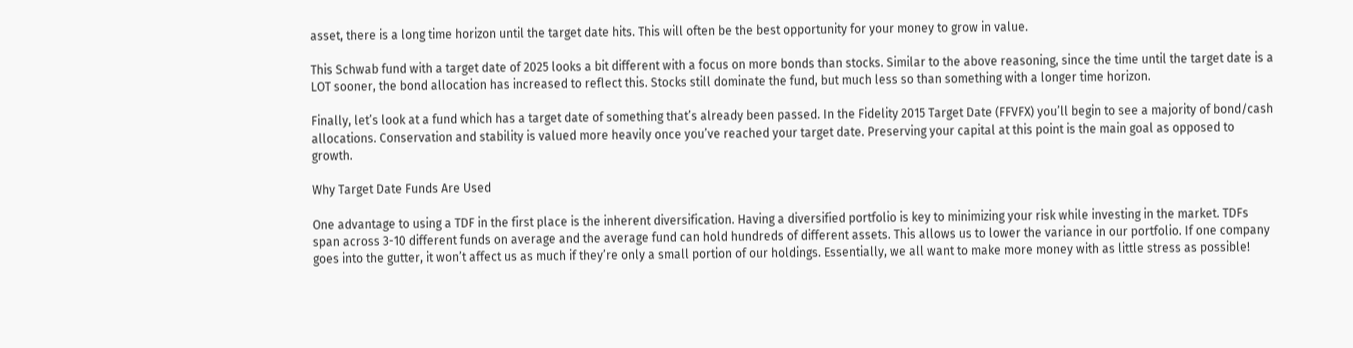asset, there is a long time horizon until the target date hits. This will often be the best opportunity for your money to grow in value.

This Schwab fund with a target date of 2025 looks a bit different with a focus on more bonds than stocks. Similar to the above reasoning, since the time until the target date is a LOT sooner, the bond allocation has increased to reflect this. Stocks still dominate the fund, but much less so than something with a longer time horizon.

Finally, let’s look at a fund which has a target date of something that’s already been passed. In the Fidelity 2015 Target Date (FFVFX) you’ll begin to see a majority of bond/cash allocations. Conservation and stability is valued more heavily once you’ve reached your target date. Preserving your capital at this point is the main goal as opposed to growth.

Why Target Date Funds Are Used

One advantage to using a TDF in the first place is the inherent diversification. Having a diversified portfolio is key to minimizing your risk while investing in the market. TDFs span across 3-10 different funds on average and the average fund can hold hundreds of different assets. This allows us to lower the variance in our portfolio. If one company goes into the gutter, it won’t affect us as much if they’re only a small portion of our holdings. Essentially, we all want to make more money with as little stress as possible!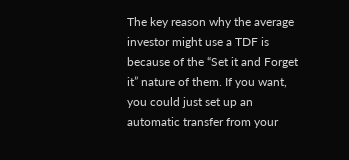The key reason why the average investor might use a TDF is because of the “Set it and Forget it” nature of them. If you want, you could just set up an automatic transfer from your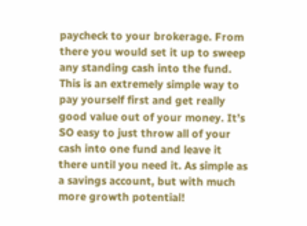paycheck to your brokerage. From there you would set it up to sweep any standing cash into the fund. This is an extremely simple way to pay yourself first and get really good value out of your money. It’s SO easy to just throw all of your cash into one fund and leave it there until you need it. As simple as a savings account, but with much more growth potential!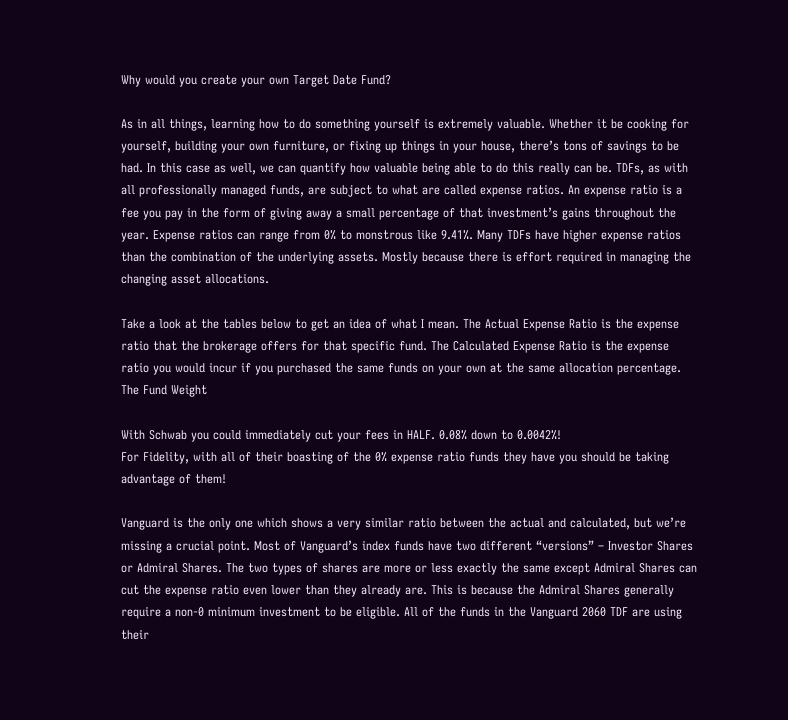Why would you create your own Target Date Fund?

As in all things, learning how to do something yourself is extremely valuable. Whether it be cooking for yourself, building your own furniture, or fixing up things in your house, there’s tons of savings to be had. In this case as well, we can quantify how valuable being able to do this really can be. TDFs, as with all professionally managed funds, are subject to what are called expense ratios. An expense ratio is a fee you pay in the form of giving away a small percentage of that investment’s gains throughout the year. Expense ratios can range from 0% to monstrous like 9.41%. Many TDFs have higher expense ratios than the combination of the underlying assets. Mostly because there is effort required in managing the changing asset allocations.

Take a look at the tables below to get an idea of what I mean. The Actual Expense Ratio is the expense ratio that the brokerage offers for that specific fund. The Calculated Expense Ratio is the expense ratio you would incur if you purchased the same funds on your own at the same allocation percentage. The Fund Weight

With Schwab you could immediately cut your fees in HALF. 0.08% down to 0.0042%!
For Fidelity, with all of their boasting of the 0% expense ratio funds they have you should be taking advantage of them!

Vanguard is the only one which shows a very similar ratio between the actual and calculated, but we’re missing a crucial point. Most of Vanguard’s index funds have two different “versions” – Investor Shares or Admiral Shares. The two types of shares are more or less exactly the same except Admiral Shares can cut the expense ratio even lower than they already are. This is because the Admiral Shares generally require a non-0 minimum investment to be eligible. All of the funds in the Vanguard 2060 TDF are using their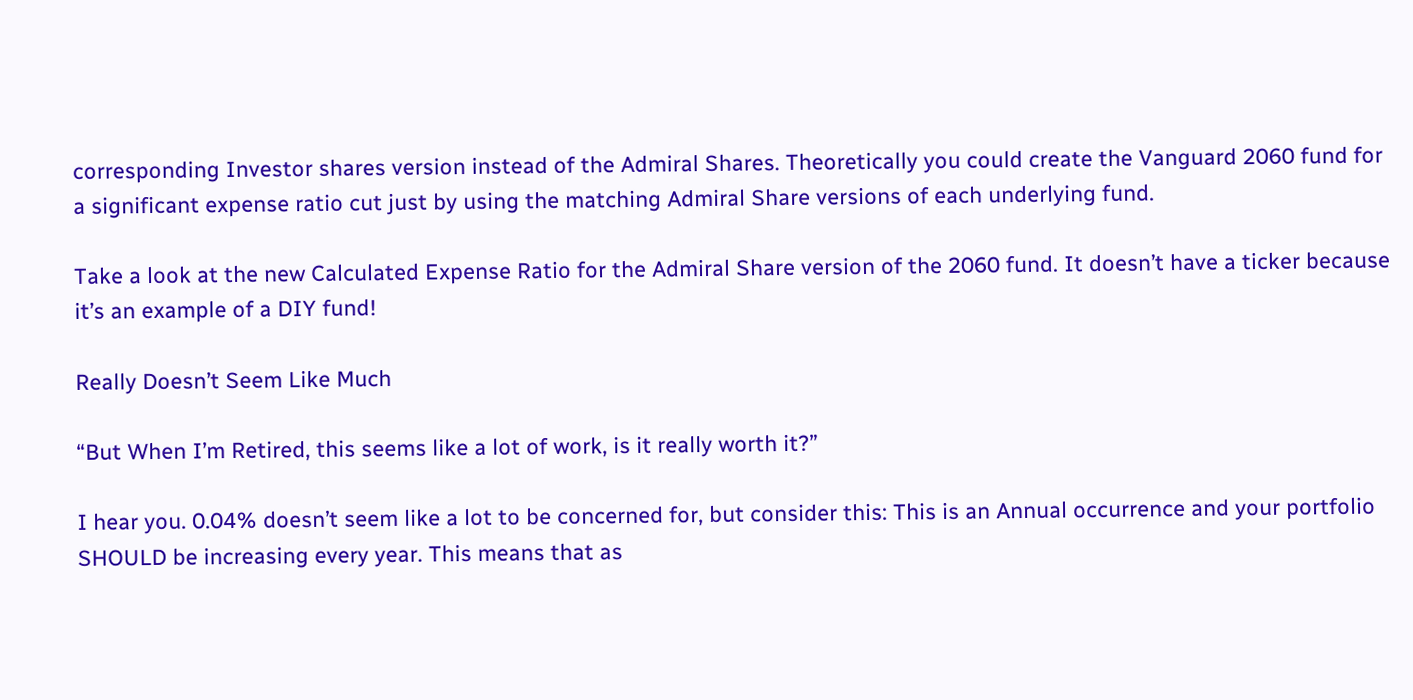corresponding Investor shares version instead of the Admiral Shares. Theoretically you could create the Vanguard 2060 fund for a significant expense ratio cut just by using the matching Admiral Share versions of each underlying fund.

Take a look at the new Calculated Expense Ratio for the Admiral Share version of the 2060 fund. It doesn’t have a ticker because it’s an example of a DIY fund!

Really Doesn’t Seem Like Much

“But When I’m Retired, this seems like a lot of work, is it really worth it?”

I hear you. 0.04% doesn’t seem like a lot to be concerned for, but consider this: This is an Annual occurrence and your portfolio SHOULD be increasing every year. This means that as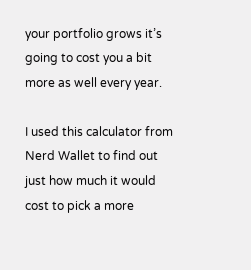your portfolio grows it’s going to cost you a bit more as well every year.

I used this calculator from Nerd Wallet to find out just how much it would cost to pick a more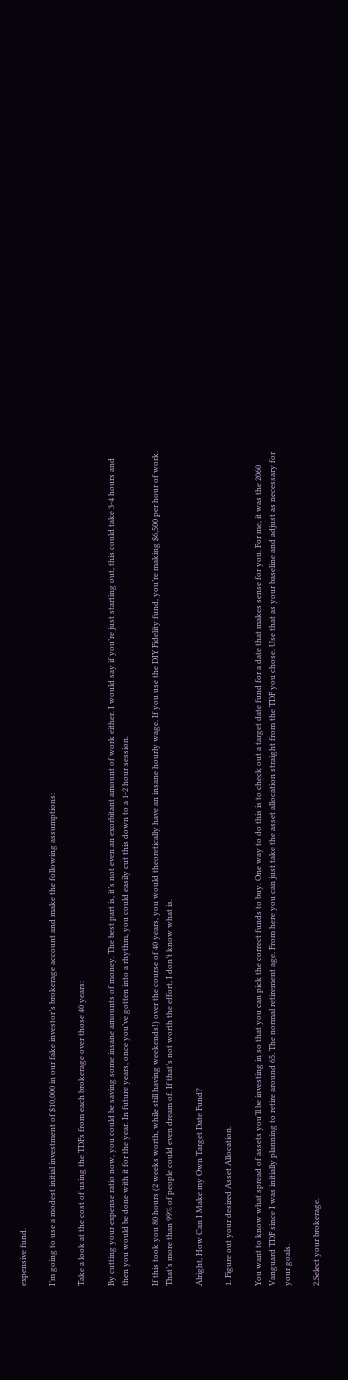expensive fund.

I’m going to use a modest initial investment of $10,000 in our fake investor’s brokerage account and make the following assumptions:

Take a look at the cost of using the TDFs from each brokerage over those 40 years:

By cutting your expense ratio now, you could be saving some insane amounts of money. The best part is, it’s not even an exorbitant amount of work either. I would say if you’re just starting out, this could take 3-4 hours and then you would be done with it for the year. In future years, once you’ve gotten into a rhythm, you could easily cut this down to a 1-2 hour session.

If this took you 80 hours (2 weeks worth, while still having weekends!) over the course of 40 years, you would theoretically have an insane hourly wage. If you use the DIY Fidelity fund, you’re making $6,500 per hour of work. That’s more than 99% of people could even dream of. If that’s not worth the effort, I don’t know what is.

Alright, How Can I Make my Own Target Date Fund?

1. Figure out your desired Asset Allocation.

You want to know what spread of assets you’ll be investing in so that you can pick the correct funds to buy. One way to do this is to check out a target date fund for a date that makes sense for you. For me, it was the 2060 Vanguard TDF since I was initially planning to retire around 65. The normal retirement age. From here you can just take the asset allocation straight from the TDF you chose. Use that as your baseline and adjust as necessary for your goals.

2.Select your brokerage.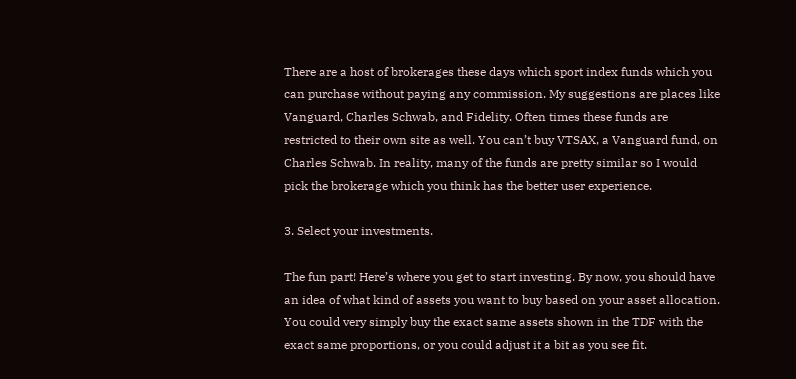There are a host of brokerages these days which sport index funds which you can purchase without paying any commission. My suggestions are places like Vanguard, Charles Schwab, and Fidelity. Often times these funds are restricted to their own site as well. You can’t buy VTSAX, a Vanguard fund, on Charles Schwab. In reality, many of the funds are pretty similar so I would pick the brokerage which you think has the better user experience.

3. Select your investments.

The fun part! Here’s where you get to start investing. By now, you should have an idea of what kind of assets you want to buy based on your asset allocation. You could very simply buy the exact same assets shown in the TDF with the exact same proportions, or you could adjust it a bit as you see fit.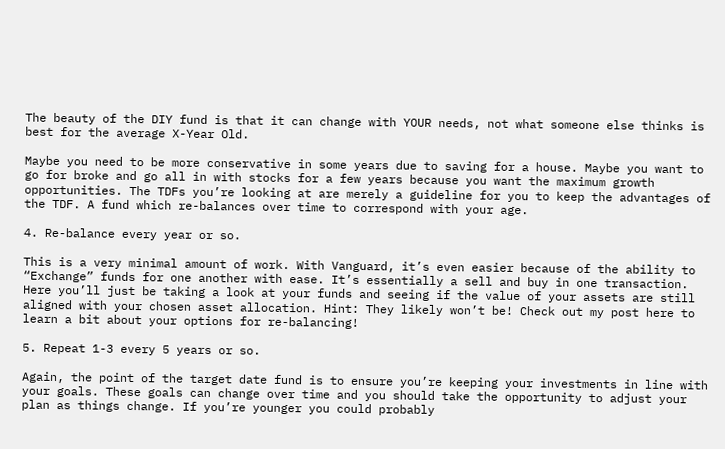The beauty of the DIY fund is that it can change with YOUR needs, not what someone else thinks is best for the average X-Year Old.

Maybe you need to be more conservative in some years due to saving for a house. Maybe you want to go for broke and go all in with stocks for a few years because you want the maximum growth opportunities. The TDFs you’re looking at are merely a guideline for you to keep the advantages of the TDF. A fund which re-balances over time to correspond with your age.

4. Re-balance every year or so.

This is a very minimal amount of work. With Vanguard, it’s even easier because of the ability to “Exchange” funds for one another with ease. It’s essentially a sell and buy in one transaction. Here you’ll just be taking a look at your funds and seeing if the value of your assets are still aligned with your chosen asset allocation. Hint: They likely won’t be! Check out my post here to learn a bit about your options for re-balancing!

5. Repeat 1-3 every 5 years or so.

Again, the point of the target date fund is to ensure you’re keeping your investments in line with your goals. These goals can change over time and you should take the opportunity to adjust your plan as things change. If you’re younger you could probably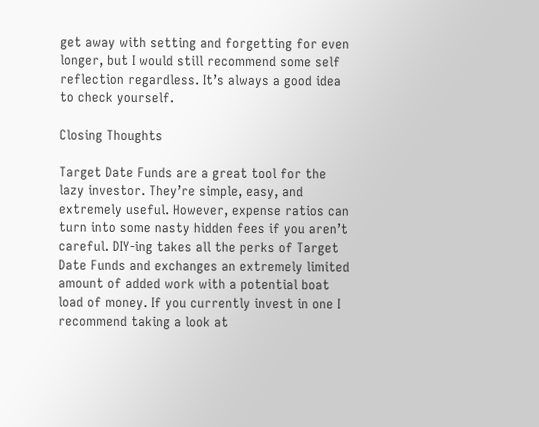get away with setting and forgetting for even longer, but I would still recommend some self reflection regardless. It’s always a good idea to check yourself.

Closing Thoughts

Target Date Funds are a great tool for the lazy investor. They’re simple, easy, and extremely useful. However, expense ratios can turn into some nasty hidden fees if you aren’t careful. DIY-ing takes all the perks of Target Date Funds and exchanges an extremely limited amount of added work with a potential boat load of money. If you currently invest in one I recommend taking a look at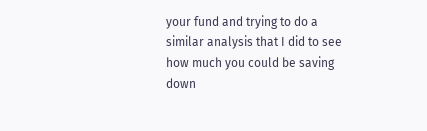your fund and trying to do a similar analysis that I did to see how much you could be saving down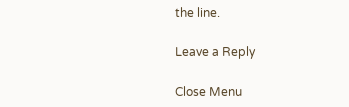the line.

Leave a Reply

Close Menu